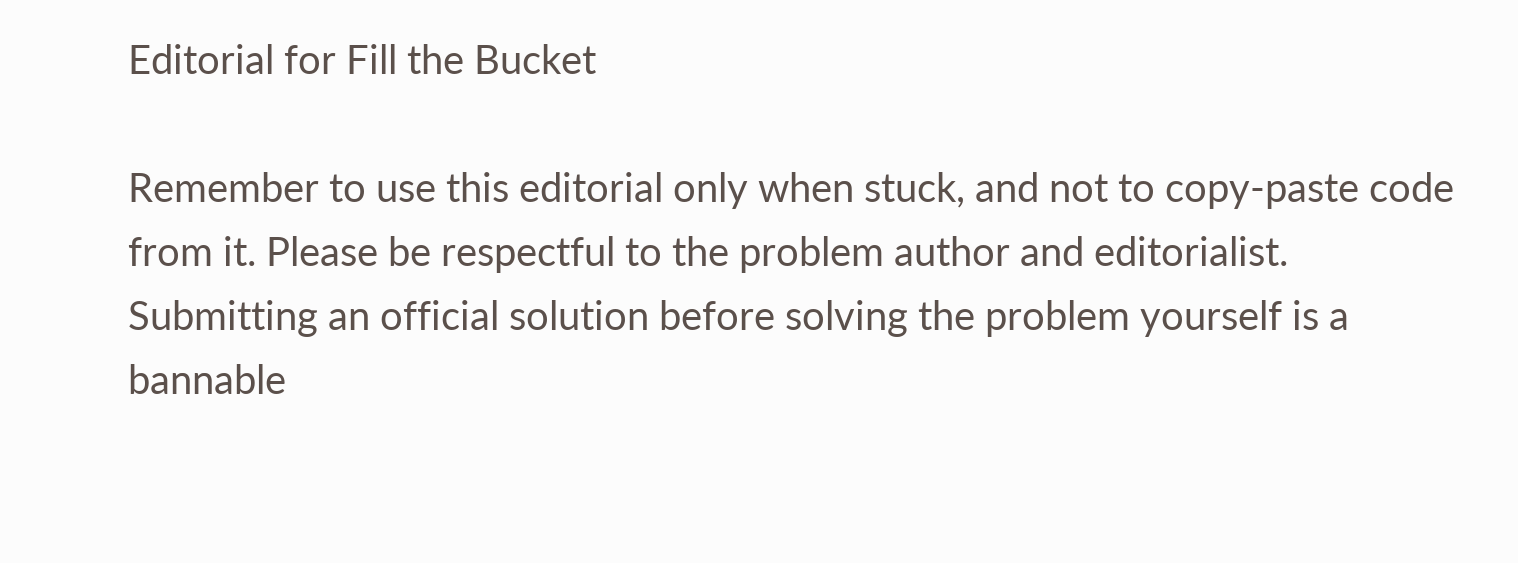Editorial for Fill the Bucket

Remember to use this editorial only when stuck, and not to copy-paste code from it. Please be respectful to the problem author and editorialist.
Submitting an official solution before solving the problem yourself is a bannable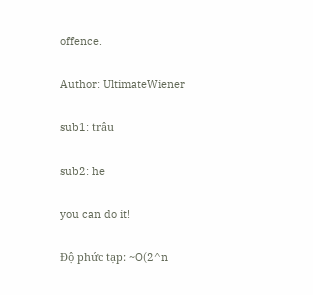offence.

Author: UltimateWiener

sub1: trâu

sub2: he

you can do it!

Độ phức tạp: ~O(2^n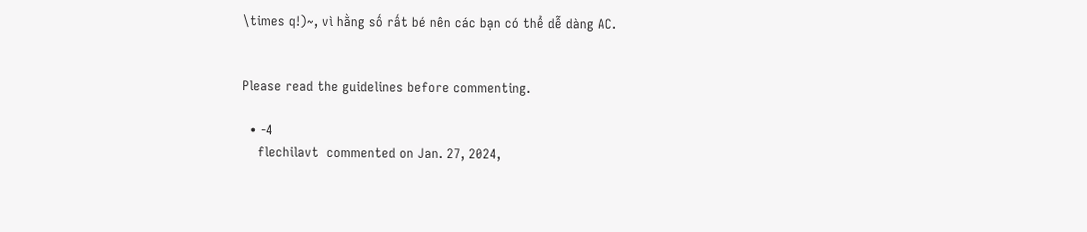\times q!)~, vì hằng số rất bé nên các bạn có thể dễ dàng AC.


Please read the guidelines before commenting.

  • -4
    flechilavt  commented on Jan. 27, 2024,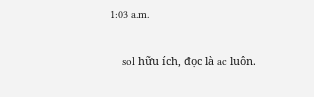1:03 a.m.

    sol hữu ích, đọc là ac luôn.